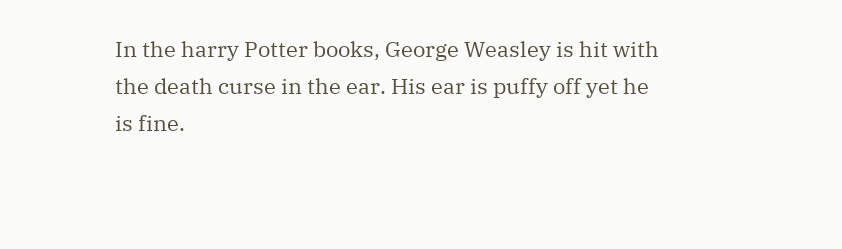In the harry Potter books, George Weasley is hit with the death curse in the ear. His ear is puffy off yet he is fine.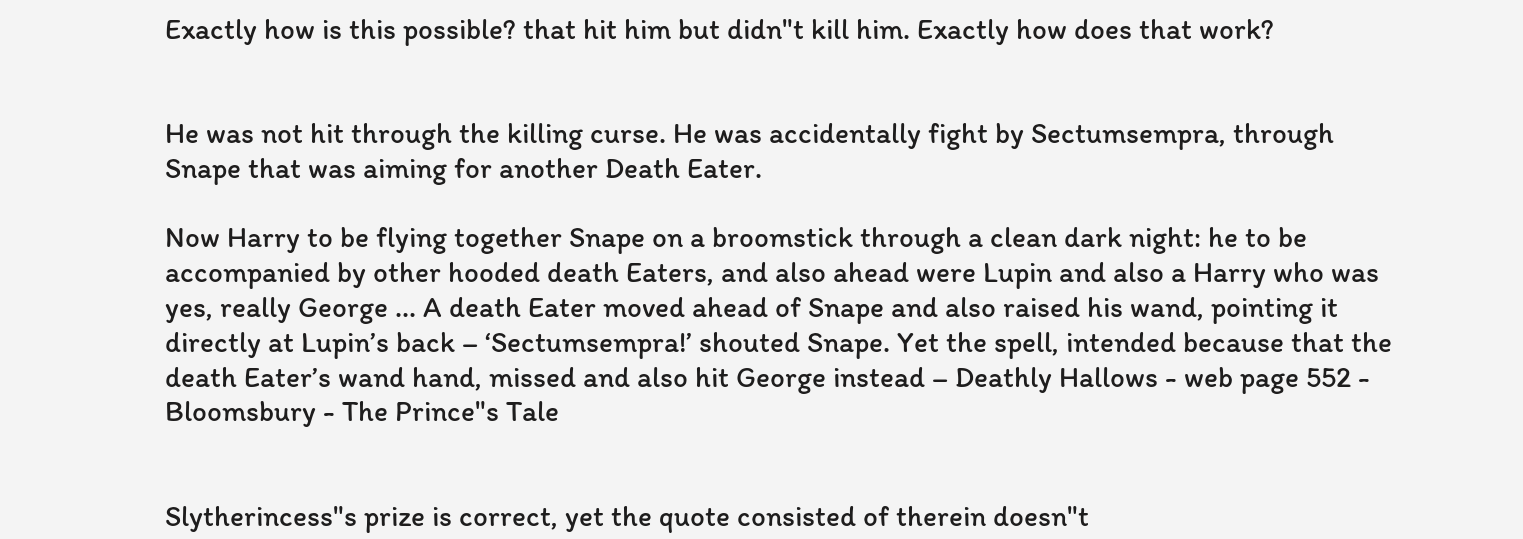Exactly how is this possible? that hit him but didn"t kill him. Exactly how does that work?


He was not hit through the killing curse. He was accidentally fight by Sectumsempra, through Snape that was aiming for another Death Eater.

Now Harry to be flying together Snape on a broomstick through a clean dark night: he to be accompanied by other hooded death Eaters, and also ahead were Lupin and also a Harry who was yes, really George ... A death Eater moved ahead of Snape and also raised his wand, pointing it directly at Lupin’s back – ‘Sectumsempra!’ shouted Snape. Yet the spell, intended because that the death Eater’s wand hand, missed and also hit George instead – Deathly Hallows - web page 552 - Bloomsbury - The Prince"s Tale


Slytherincess"s prize is correct, yet the quote consisted of therein doesn"t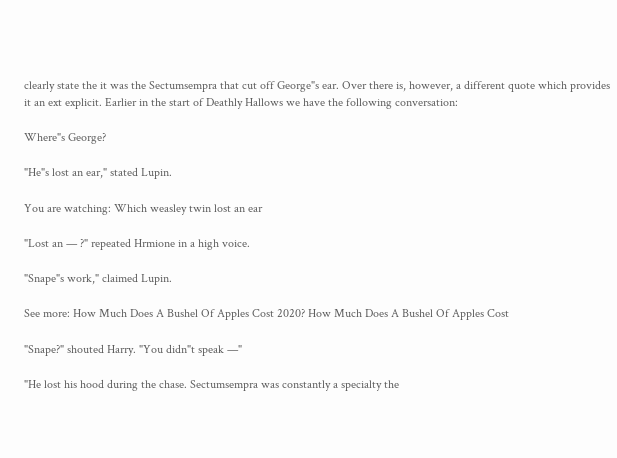clearly state the it was the Sectumsempra that cut off George"s ear. Over there is, however, a different quote which provides it an ext explicit. Earlier in the start of Deathly Hallows we have the following conversation:

Where"s George?

"He"s lost an ear," stated Lupin.

You are watching: Which weasley twin lost an ear

"Lost an — ?" repeated Hrmione in a high voice.

"Snape"s work," claimed Lupin.

See more: How Much Does A Bushel Of Apples Cost 2020? How Much Does A Bushel Of Apples Cost

"Snape?" shouted Harry. "You didn"t speak —"

"He lost his hood during the chase. Sectumsempra was constantly a specialty the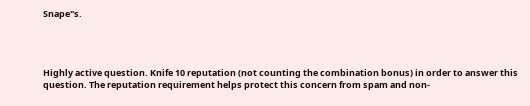Snape"s.




Highly active question. Knife 10 reputation (not counting the combination bonus) in order to answer this question. The reputation requirement helps protect this concern from spam and non-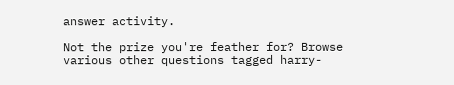answer activity.

Not the prize you're feather for? Browse various other questions tagged harry-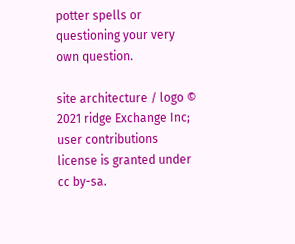potter spells or questioning your very own question.

site architecture / logo © 2021 ridge Exchange Inc; user contributions license is granted under cc by-sa.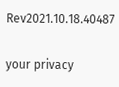Rev2021.10.18.40487

your privacy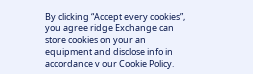By clicking “Accept every cookies”, you agree ridge Exchange can store cookies on your an equipment and disclose info in accordance v our Cookie Policy.